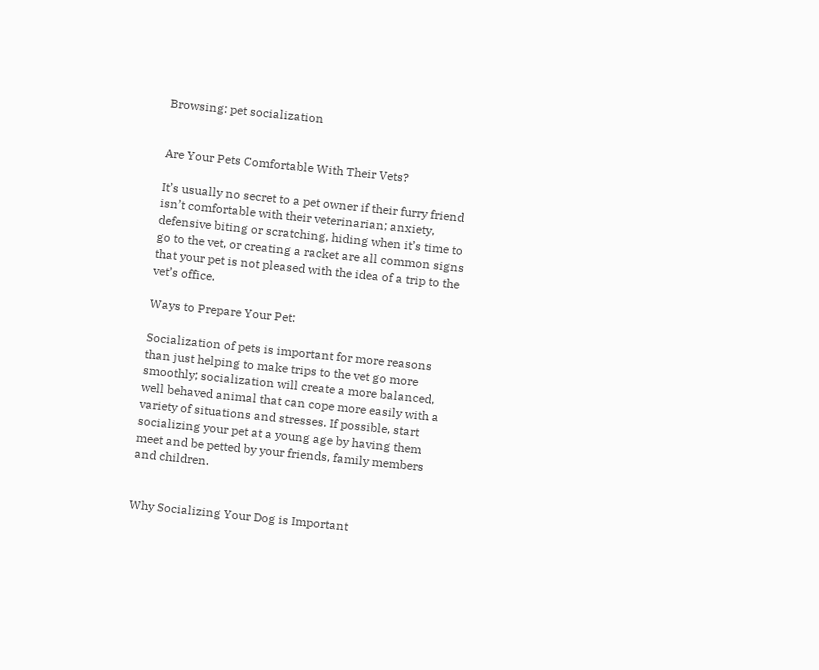Browsing: pet socialization


Are Your Pets Comfortable With Their Vets?

It’s usually no secret to a pet owner if their furry friend isn’t comfortable with their veterinarian; anxiety, defensive biting or scratching, hiding when it’s time to go to the vet, or creating a racket are all common signs that your pet is not pleased with the idea of a trip to the vet’s office.

Ways to Prepare Your Pet:

Socialization of pets is important for more reasons than just helping to make trips to the vet go more smoothly; socialization will create a more balanced, well behaved animal that can cope more easily with a variety of situations and stresses. If possible, start socializing your pet at a young age by having them meet and be petted by your friends, family members and children.


Why Socializing Your Dog is Important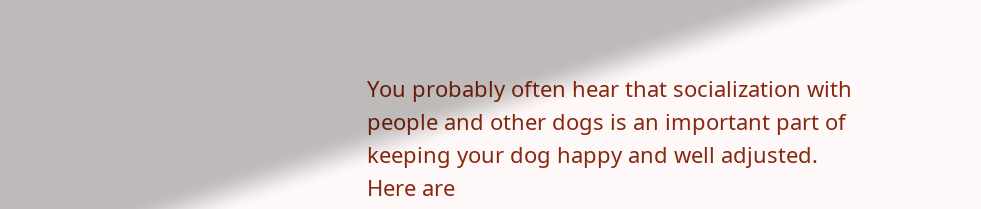You probably often hear that socialization with people and other dogs is an important part of keeping your dog happy and well adjusted. Here are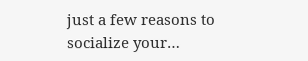just a few reasons to socialize your…